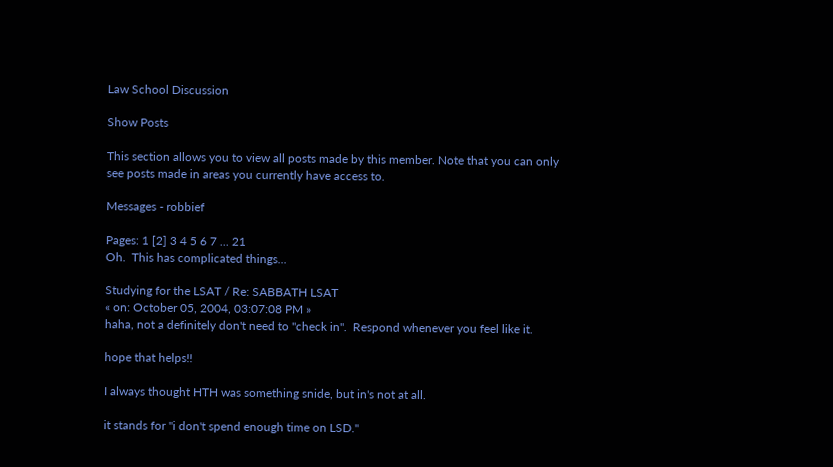Law School Discussion

Show Posts

This section allows you to view all posts made by this member. Note that you can only see posts made in areas you currently have access to.

Messages - robbief

Pages: 1 [2] 3 4 5 6 7 ... 21
Oh.  This has complicated things...

Studying for the LSAT / Re: SABBATH LSAT
« on: October 05, 2004, 03:07:08 PM »
haha, not a definitely don't need to "check in".  Respond whenever you feel like it.

hope that helps!!

I always thought HTH was something snide, but in's not at all.

it stands for "i don't spend enough time on LSD."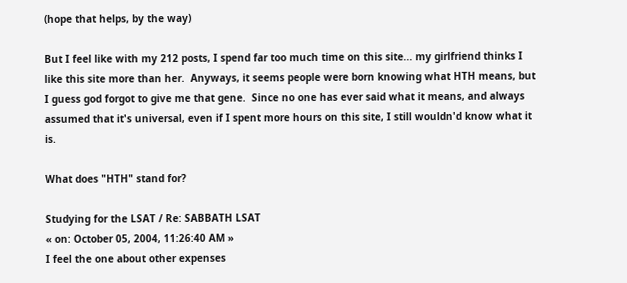(hope that helps, by the way)

But I feel like with my 212 posts, I spend far too much time on this site... my girlfriend thinks I like this site more than her.  Anyways, it seems people were born knowing what HTH means, but I guess god forgot to give me that gene.  Since no one has ever said what it means, and always assumed that it's universal, even if I spent more hours on this site, I still wouldn'd know what it is.

What does "HTH" stand for?

Studying for the LSAT / Re: SABBATH LSAT
« on: October 05, 2004, 11:26:40 AM »
I feel the one about other expenses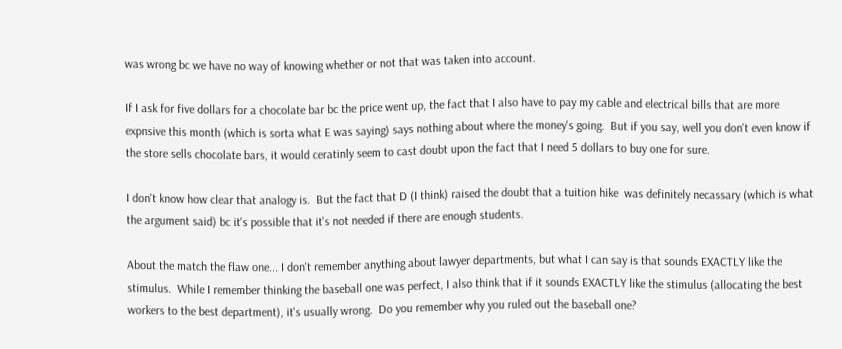was wrong bc we have no way of knowing whether or not that was taken into account.

If I ask for five dollars for a chocolate bar bc the price went up, the fact that I also have to pay my cable and electrical bills that are more expnsive this month (which is sorta what E was saying) says nothing about where the money's going.  But if you say, well you don't even know if the store sells chocolate bars, it would ceratinly seem to cast doubt upon the fact that I need 5 dollars to buy one for sure.

I don't know how clear that analogy is.  But the fact that D (I think) raised the doubt that a tuition hike  was definitely necassary (which is what the argument said) bc it's possible that it's not needed if there are enough students.

About the match the flaw one... I don't remember anything about lawyer departments, but what I can say is that sounds EXACTLY like the stimulus.  While I remember thinking the baseball one was perfect, I also think that if it sounds EXACTLY like the stimulus (allocating the best workers to the best department), it's usually wrong.  Do you remember why you ruled out the baseball one?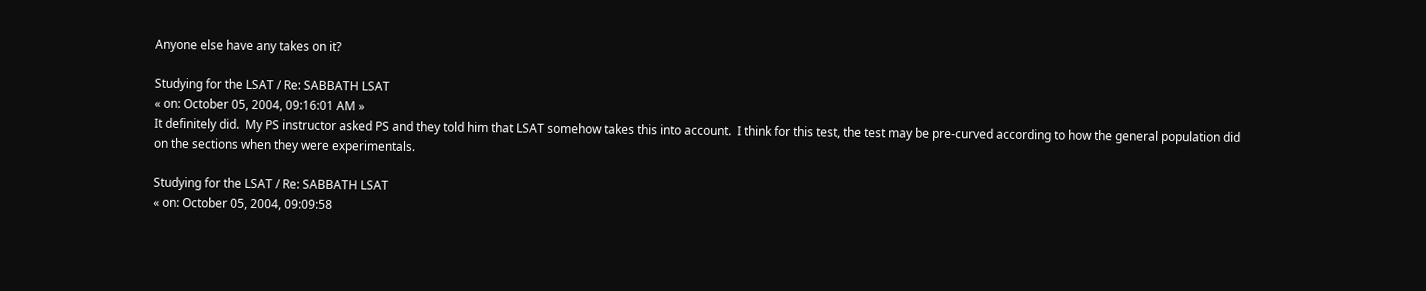Anyone else have any takes on it?

Studying for the LSAT / Re: SABBATH LSAT
« on: October 05, 2004, 09:16:01 AM »
It definitely did.  My PS instructor asked PS and they told him that LSAT somehow takes this into account.  I think for this test, the test may be pre-curved according to how the general population did on the sections when they were experimentals.

Studying for the LSAT / Re: SABBATH LSAT
« on: October 05, 2004, 09:09:58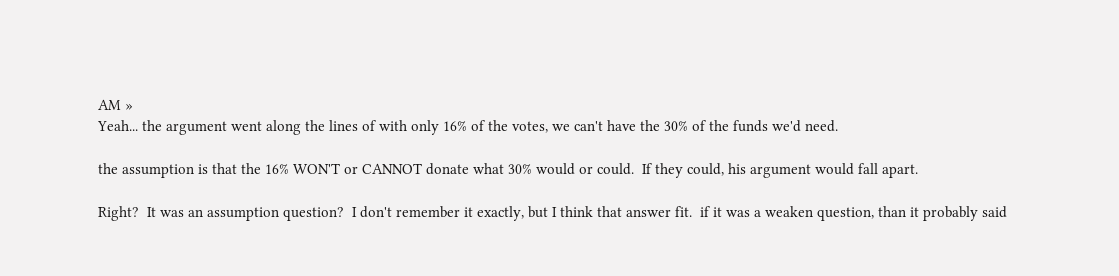AM »
Yeah... the argument went along the lines of with only 16% of the votes, we can't have the 30% of the funds we'd need.

the assumption is that the 16% WON'T or CANNOT donate what 30% would or could.  If they could, his argument would fall apart.

Right?  It was an assumption question?  I don't remember it exactly, but I think that answer fit.  if it was a weaken question, than it probably said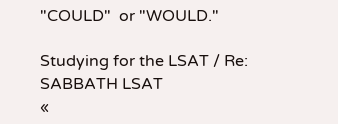"COULD"  or "WOULD."

Studying for the LSAT / Re: SABBATH LSAT
«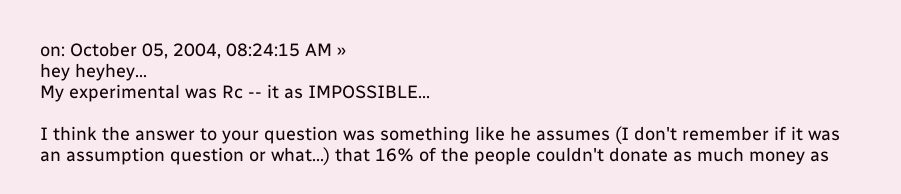on: October 05, 2004, 08:24:15 AM »
hey heyhey...
My experimental was Rc -- it as IMPOSSIBLE...

I think the answer to your question was something like he assumes (I don't remember if it was an assumption question or what...) that 16% of the people couldn't donate as much money as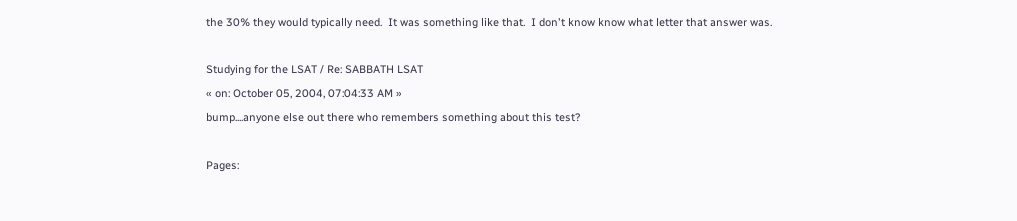the 30% they would typically need.  It was something like that.  I don't know know what letter that answer was.

Studying for the LSAT / Re: SABBATH LSAT
« on: October 05, 2004, 07:04:33 AM »
bump....anyone else out there who remembers something about this test?

Pages: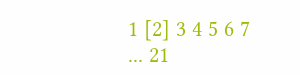1 [2] 3 4 5 6 7 ... 21